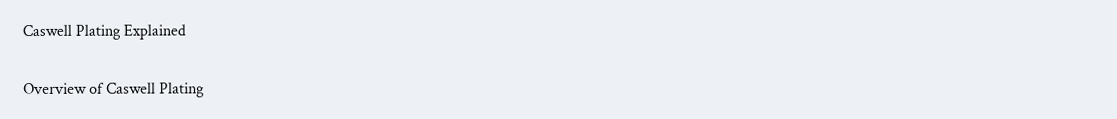Caswell Plating Explained

Overview of Caswell Plating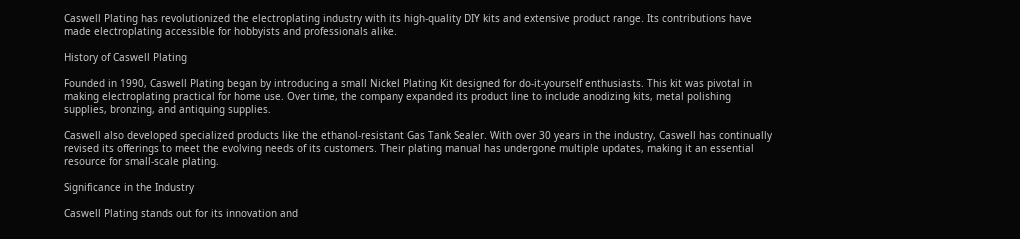Caswell Plating has revolutionized the electroplating industry with its high-quality DIY kits and extensive product range. Its contributions have made electroplating accessible for hobbyists and professionals alike.

History of Caswell Plating

Founded in 1990, Caswell Plating began by introducing a small Nickel Plating Kit designed for do-it-yourself enthusiasts. This kit was pivotal in making electroplating practical for home use. Over time, the company expanded its product line to include anodizing kits, metal polishing supplies, bronzing, and antiquing supplies.

Caswell also developed specialized products like the ethanol-resistant Gas Tank Sealer. With over 30 years in the industry, Caswell has continually revised its offerings to meet the evolving needs of its customers. Their plating manual has undergone multiple updates, making it an essential resource for small-scale plating.

Significance in the Industry

Caswell Plating stands out for its innovation and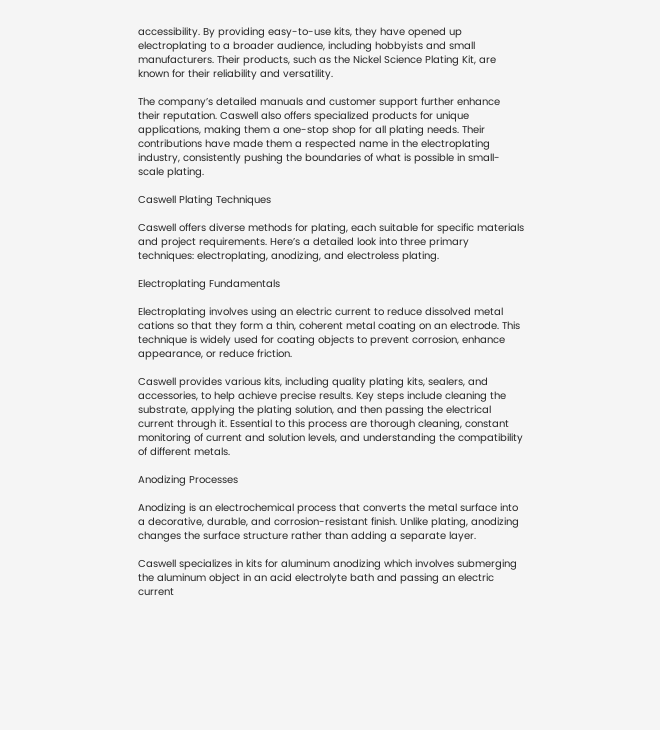accessibility. By providing easy-to-use kits, they have opened up electroplating to a broader audience, including hobbyists and small manufacturers. Their products, such as the Nickel Science Plating Kit, are known for their reliability and versatility.

The company’s detailed manuals and customer support further enhance their reputation. Caswell also offers specialized products for unique applications, making them a one-stop shop for all plating needs. Their contributions have made them a respected name in the electroplating industry, consistently pushing the boundaries of what is possible in small-scale plating.

Caswell Plating Techniques

Caswell offers diverse methods for plating, each suitable for specific materials and project requirements. Here’s a detailed look into three primary techniques: electroplating, anodizing, and electroless plating.

Electroplating Fundamentals

Electroplating involves using an electric current to reduce dissolved metal cations so that they form a thin, coherent metal coating on an electrode. This technique is widely used for coating objects to prevent corrosion, enhance appearance, or reduce friction.

Caswell provides various kits, including quality plating kits, sealers, and accessories, to help achieve precise results. Key steps include cleaning the substrate, applying the plating solution, and then passing the electrical current through it. Essential to this process are thorough cleaning, constant monitoring of current and solution levels, and understanding the compatibility of different metals.

Anodizing Processes

Anodizing is an electrochemical process that converts the metal surface into a decorative, durable, and corrosion-resistant finish. Unlike plating, anodizing changes the surface structure rather than adding a separate layer.

Caswell specializes in kits for aluminum anodizing which involves submerging the aluminum object in an acid electrolyte bath and passing an electric current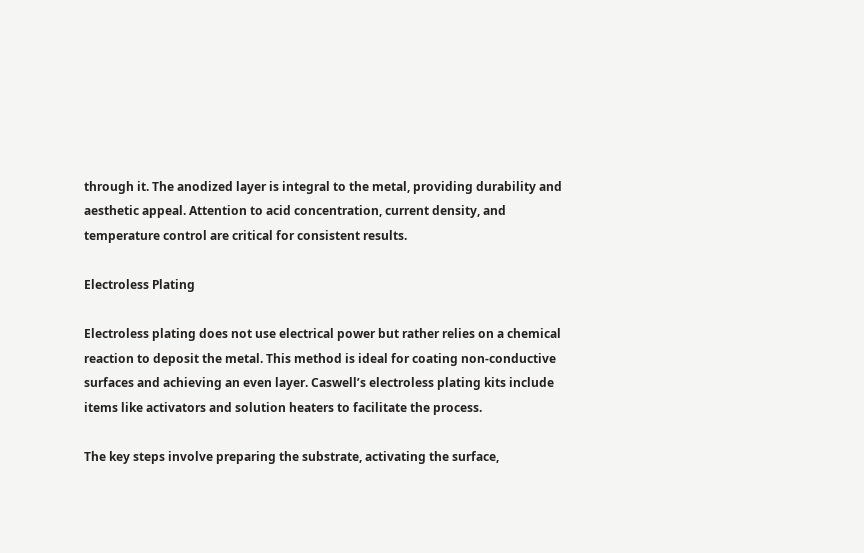through it. The anodized layer is integral to the metal, providing durability and aesthetic appeal. Attention to acid concentration, current density, and temperature control are critical for consistent results.

Electroless Plating

Electroless plating does not use electrical power but rather relies on a chemical reaction to deposit the metal. This method is ideal for coating non-conductive surfaces and achieving an even layer. Caswell’s electroless plating kits include items like activators and solution heaters to facilitate the process.

The key steps involve preparing the substrate, activating the surface,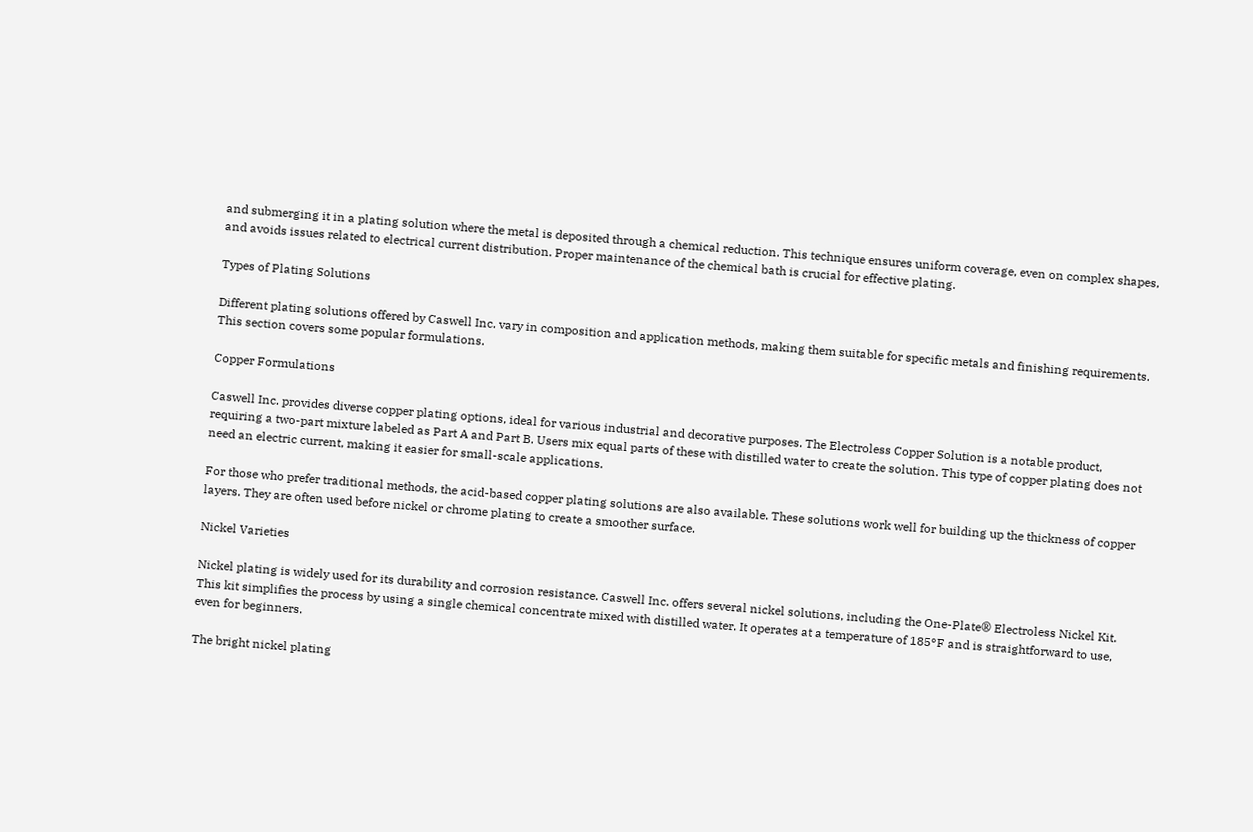and submerging it in a plating solution where the metal is deposited through a chemical reduction. This technique ensures uniform coverage, even on complex shapes, and avoids issues related to electrical current distribution. Proper maintenance of the chemical bath is crucial for effective plating.

Types of Plating Solutions

Different plating solutions offered by Caswell Inc. vary in composition and application methods, making them suitable for specific metals and finishing requirements. This section covers some popular formulations.

Copper Formulations

Caswell Inc. provides diverse copper plating options, ideal for various industrial and decorative purposes. The Electroless Copper Solution is a notable product, requiring a two-part mixture labeled as Part A and Part B. Users mix equal parts of these with distilled water to create the solution. This type of copper plating does not need an electric current, making it easier for small-scale applications.

For those who prefer traditional methods, the acid-based copper plating solutions are also available. These solutions work well for building up the thickness of copper layers. They are often used before nickel or chrome plating to create a smoother surface.

Nickel Varieties

Nickel plating is widely used for its durability and corrosion resistance. Caswell Inc. offers several nickel solutions, including the One-Plate® Electroless Nickel Kit. This kit simplifies the process by using a single chemical concentrate mixed with distilled water. It operates at a temperature of 185°F and is straightforward to use, even for beginners.

The bright nickel plating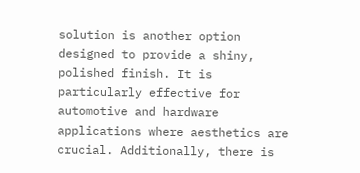solution is another option designed to provide a shiny, polished finish. It is particularly effective for automotive and hardware applications where aesthetics are crucial. Additionally, there is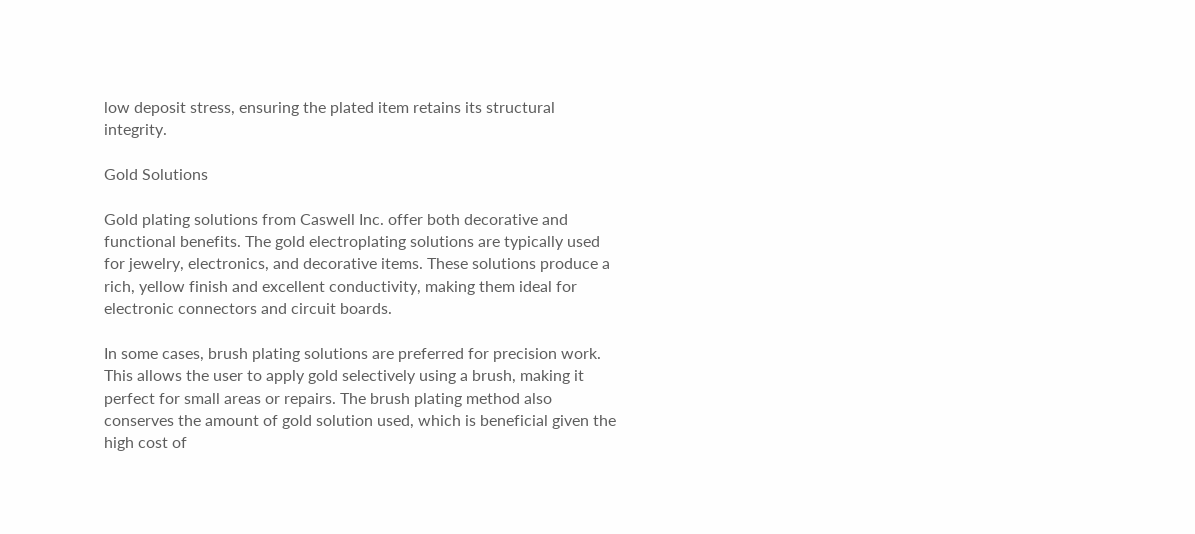low deposit stress, ensuring the plated item retains its structural integrity.

Gold Solutions

Gold plating solutions from Caswell Inc. offer both decorative and functional benefits. The gold electroplating solutions are typically used for jewelry, electronics, and decorative items. These solutions produce a rich, yellow finish and excellent conductivity, making them ideal for electronic connectors and circuit boards.

In some cases, brush plating solutions are preferred for precision work. This allows the user to apply gold selectively using a brush, making it perfect for small areas or repairs. The brush plating method also conserves the amount of gold solution used, which is beneficial given the high cost of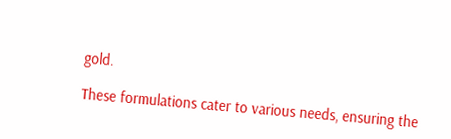gold.

These formulations cater to various needs, ensuring the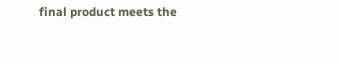final product meets the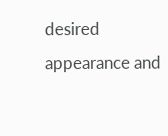desired appearance and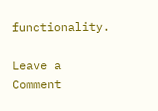functionality.

Leave a Comment